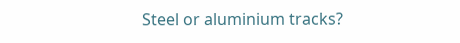Steel or aluminium tracks?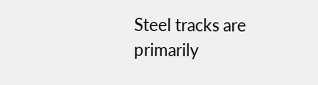Steel tracks are primarily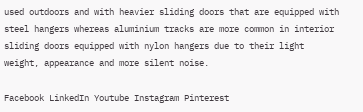used outdoors and with heavier sliding doors that are equipped with steel hangers whereas aluminium tracks are more common in interior sliding doors equipped with nylon hangers due to their light weight, appearance and more silent noise.

Facebook LinkedIn Youtube Instagram Pinterest